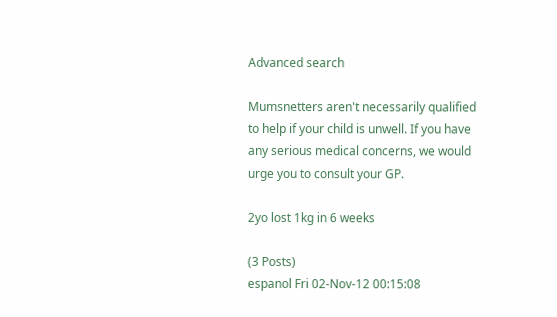Advanced search

Mumsnetters aren't necessarily qualified to help if your child is unwell. If you have any serious medical concerns, we would urge you to consult your GP.

2yo lost 1kg in 6 weeks

(3 Posts)
espanol Fri 02-Nov-12 00:15:08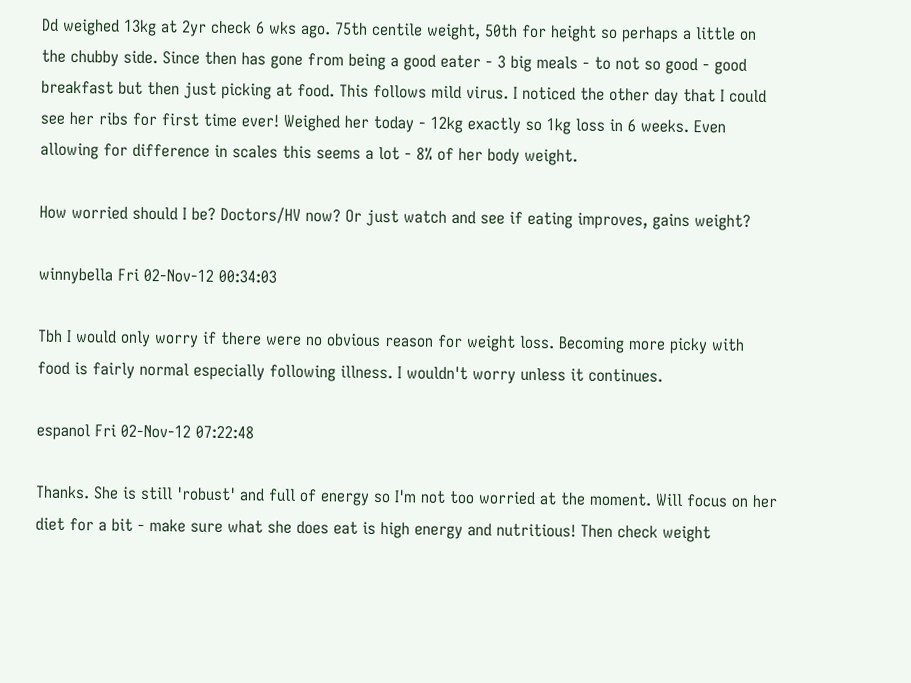Dd weighed 13kg at 2yr check 6 wks ago. 75th centile weight, 50th for height so perhaps a little on the chubby side. Since then has gone from being a good eater - 3 big meals - to not so good - good breakfast but then just picking at food. This follows mild virus. I noticed the other day that I could see her ribs for first time ever! Weighed her today - 12kg exactly so 1kg loss in 6 weeks. Even allowing for difference in scales this seems a lot - 8% of her body weight.

How worried should I be? Doctors/HV now? Or just watch and see if eating improves, gains weight?

winnybella Fri 02-Nov-12 00:34:03

Tbh I would only worry if there were no obvious reason for weight loss. Becoming more picky with food is fairly normal especially following illness. I wouldn't worry unless it continues.

espanol Fri 02-Nov-12 07:22:48

Thanks. She is still 'robust' and full of energy so I'm not too worried at the moment. Will focus on her diet for a bit - make sure what she does eat is high energy and nutritious! Then check weight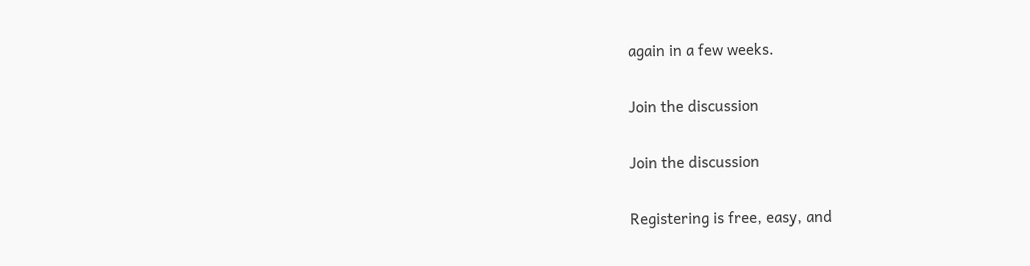again in a few weeks.

Join the discussion

Join the discussion

Registering is free, easy, and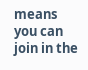means you can join in the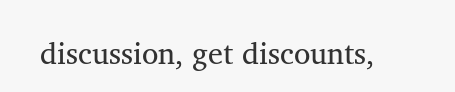discussion, get discounts,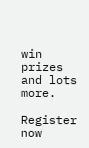win prizes and lots more.

Register now